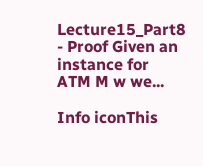Lecture15_Part8 - Proof Given an instance for ATM M w we...

Info iconThis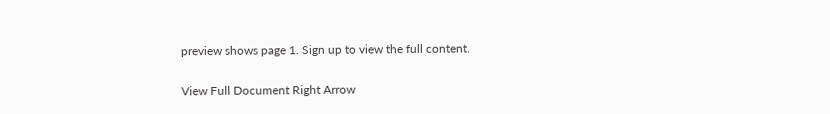preview shows page 1. Sign up to view the full content.

View Full Document Right Arrow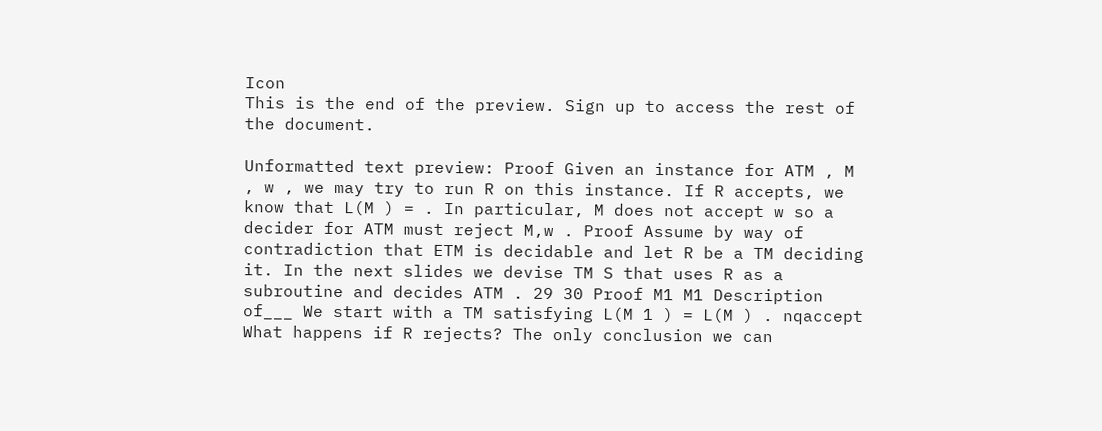Icon
This is the end of the preview. Sign up to access the rest of the document.

Unformatted text preview: Proof Given an instance for ATM , M , w , we may try to run R on this instance. If R accepts, we know that L(M ) = . In particular, M does not accept w so a decider for ATM must reject M,w . Proof Assume by way of contradiction that ETM is decidable and let R be a TM deciding it. In the next slides we devise TM S that uses R as a subroutine and decides ATM . 29 30 Proof M1 M1 Description of___ We start with a TM satisfying L(M 1 ) = L(M ) . nqaccept What happens if R rejects? The only conclusion we can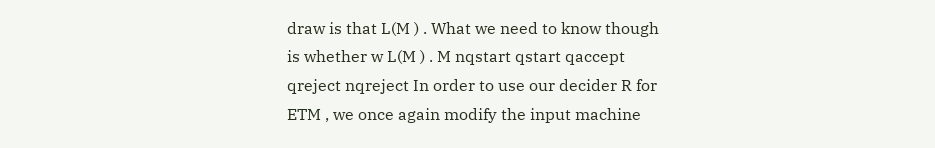draw is that L(M ) . What we need to know though is whether w L(M ) . M nqstart qstart qaccept qreject nqreject In order to use our decider R for ETM , we once again modify the input machine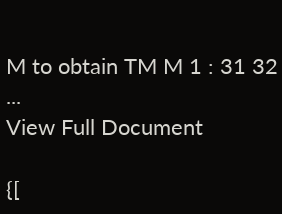M to obtain TM M 1 : 31 32 ...
View Full Document

{[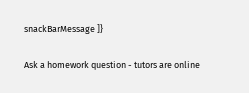snackBarMessage ]}

Ask a homework question - tutors are online